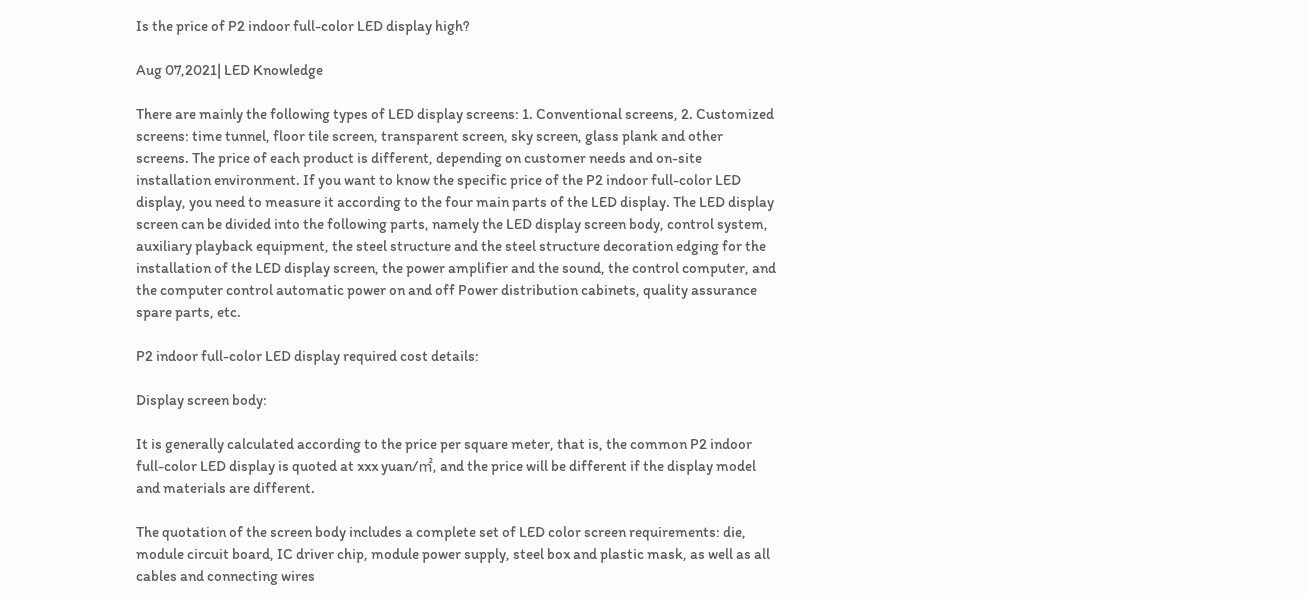Is the price of P2 indoor full-color LED display high?

Aug 07,2021| LED Knowledge

There are mainly the following types of LED display screens: 1. Conventional screens, 2. Customized screens: time tunnel, floor tile screen, transparent screen, sky screen, glass plank and other screens. The price of each product is different, depending on customer needs and on-site installation environment. If you want to know the specific price of the P2 indoor full-color LED display, you need to measure it according to the four main parts of the LED display. The LED display screen can be divided into the following parts, namely the LED display screen body, control system, auxiliary playback equipment, the steel structure and the steel structure decoration edging for the installation of the LED display screen, the power amplifier and the sound, the control computer, and the computer control automatic power on and off Power distribution cabinets, quality assurance spare parts, etc.

P2 indoor full-color LED display required cost details:

Display screen body:

It is generally calculated according to the price per square meter, that is, the common P2 indoor full-color LED display is quoted at xxx yuan/㎡, and the price will be different if the display model and materials are different.

The quotation of the screen body includes a complete set of LED color screen requirements: die, module circuit board, IC driver chip, module power supply, steel box and plastic mask, as well as all cables and connecting wires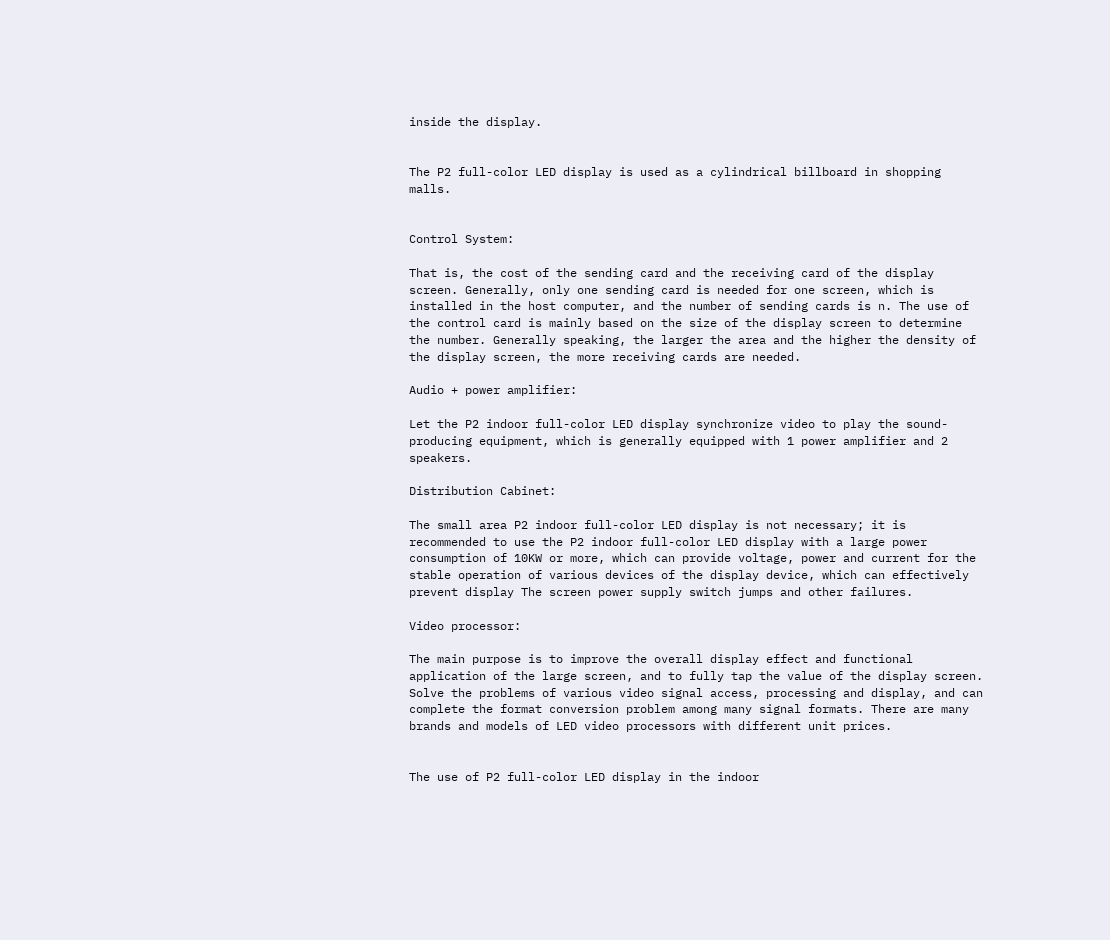inside the display.


The P2 full-color LED display is used as a cylindrical billboard in shopping malls.


Control System:

That is, the cost of the sending card and the receiving card of the display screen. Generally, only one sending card is needed for one screen, which is installed in the host computer, and the number of sending cards is n. The use of the control card is mainly based on the size of the display screen to determine the number. Generally speaking, the larger the area and the higher the density of the display screen, the more receiving cards are needed.

Audio + power amplifier:

Let the P2 indoor full-color LED display synchronize video to play the sound-producing equipment, which is generally equipped with 1 power amplifier and 2 speakers.

Distribution Cabinet:

The small area P2 indoor full-color LED display is not necessary; it is recommended to use the P2 indoor full-color LED display with a large power consumption of 10KW or more, which can provide voltage, power and current for the stable operation of various devices of the display device, which can effectively prevent display The screen power supply switch jumps and other failures.

Video processor:

The main purpose is to improve the overall display effect and functional application of the large screen, and to fully tap the value of the display screen. Solve the problems of various video signal access, processing and display, and can complete the format conversion problem among many signal formats. There are many brands and models of LED video processors with different unit prices.


The use of P2 full-color LED display in the indoor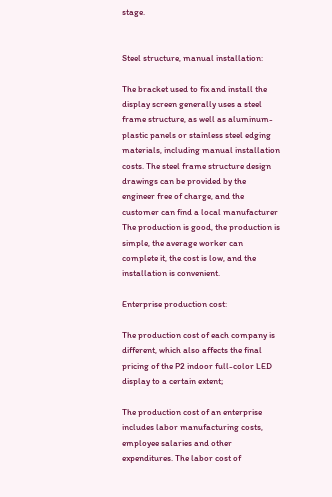stage.


Steel structure, manual installation:

The bracket used to fix and install the display screen generally uses a steel frame structure, as well as aluminum-plastic panels or stainless steel edging materials, including manual installation costs. The steel frame structure design drawings can be provided by the engineer free of charge, and the customer can find a local manufacturer The production is good, the production is simple, the average worker can complete it, the cost is low, and the installation is convenient.

Enterprise production cost:

The production cost of each company is different, which also affects the final pricing of the P2 indoor full-color LED display to a certain extent;

The production cost of an enterprise includes labor manufacturing costs, employee salaries and other expenditures. The labor cost of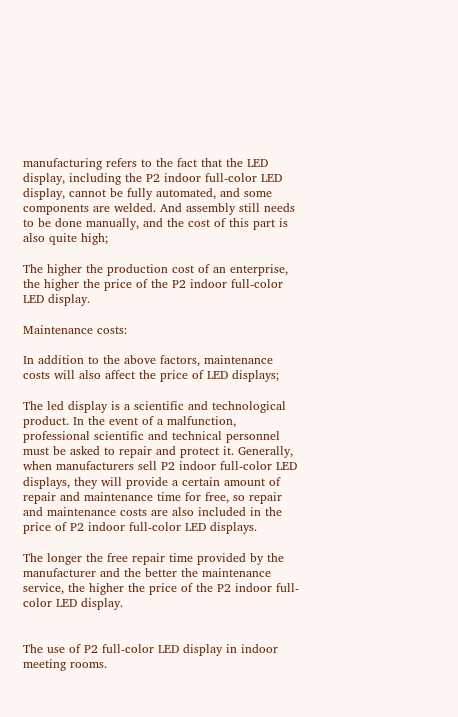manufacturing refers to the fact that the LED display, including the P2 indoor full-color LED display, cannot be fully automated, and some components are welded. And assembly still needs to be done manually, and the cost of this part is also quite high;

The higher the production cost of an enterprise, the higher the price of the P2 indoor full-color LED display.

Maintenance costs:

In addition to the above factors, maintenance costs will also affect the price of LED displays;

The led display is a scientific and technological product. In the event of a malfunction, professional scientific and technical personnel must be asked to repair and protect it. Generally, when manufacturers sell P2 indoor full-color LED displays, they will provide a certain amount of repair and maintenance time for free, so repair and maintenance costs are also included in the price of P2 indoor full-color LED displays.

The longer the free repair time provided by the manufacturer and the better the maintenance service, the higher the price of the P2 indoor full-color LED display.


The use of P2 full-color LED display in indoor meeting rooms.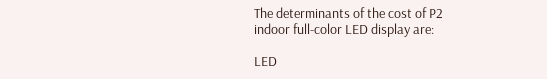The determinants of the cost of P2 indoor full-color LED display are:

LED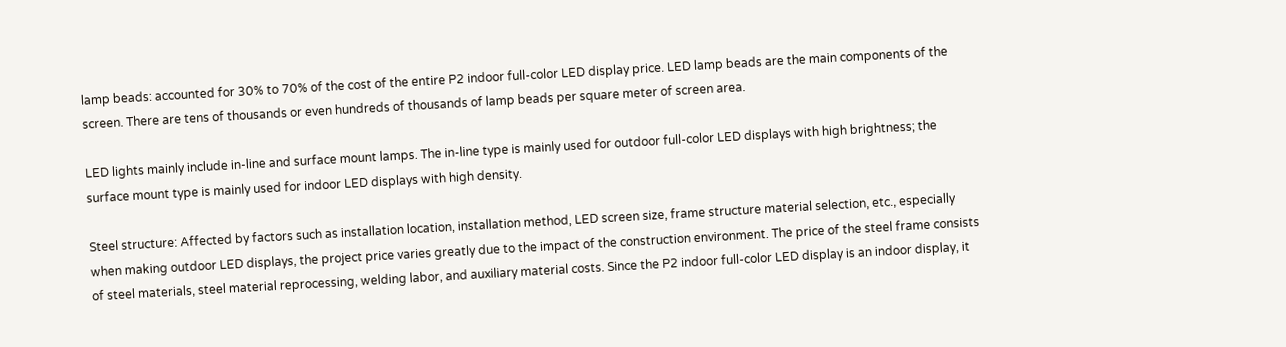lamp beads: accounted for 30% to 70% of the cost of the entire P2 indoor full-color LED display price. LED lamp beads are the main components of the screen. There are tens of thousands or even hundreds of thousands of lamp beads per square meter of screen area.

LED lights mainly include in-line and surface mount lamps. The in-line type is mainly used for outdoor full-color LED displays with high brightness; the surface mount type is mainly used for indoor LED displays with high density.

Steel structure: Affected by factors such as installation location, installation method, LED screen size, frame structure material selection, etc., especially when making outdoor LED displays, the project price varies greatly due to the impact of the construction environment. The price of the steel frame consists of steel materials, steel material reprocessing, welding labor, and auxiliary material costs. Since the P2 indoor full-color LED display is an indoor display, it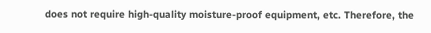does not require high-quality moisture-proof equipment, etc. Therefore, the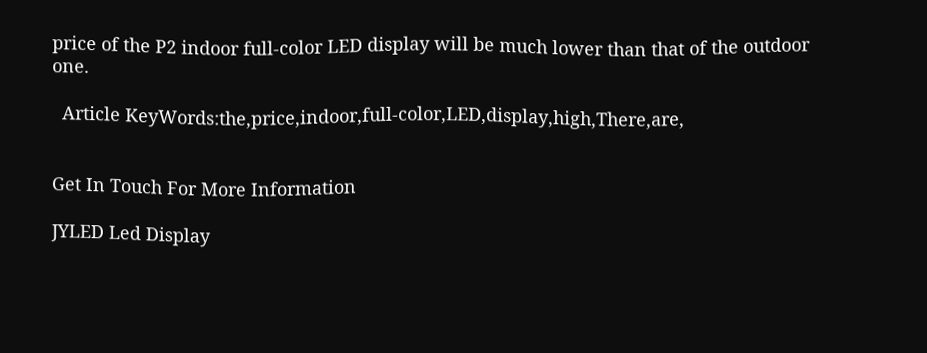price of the P2 indoor full-color LED display will be much lower than that of the outdoor one.

  Article KeyWords:the,price,indoor,full-color,LED,display,high,There,are,


Get In Touch For More Information

JYLED Led Display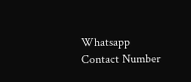Whatsapp Contact Number